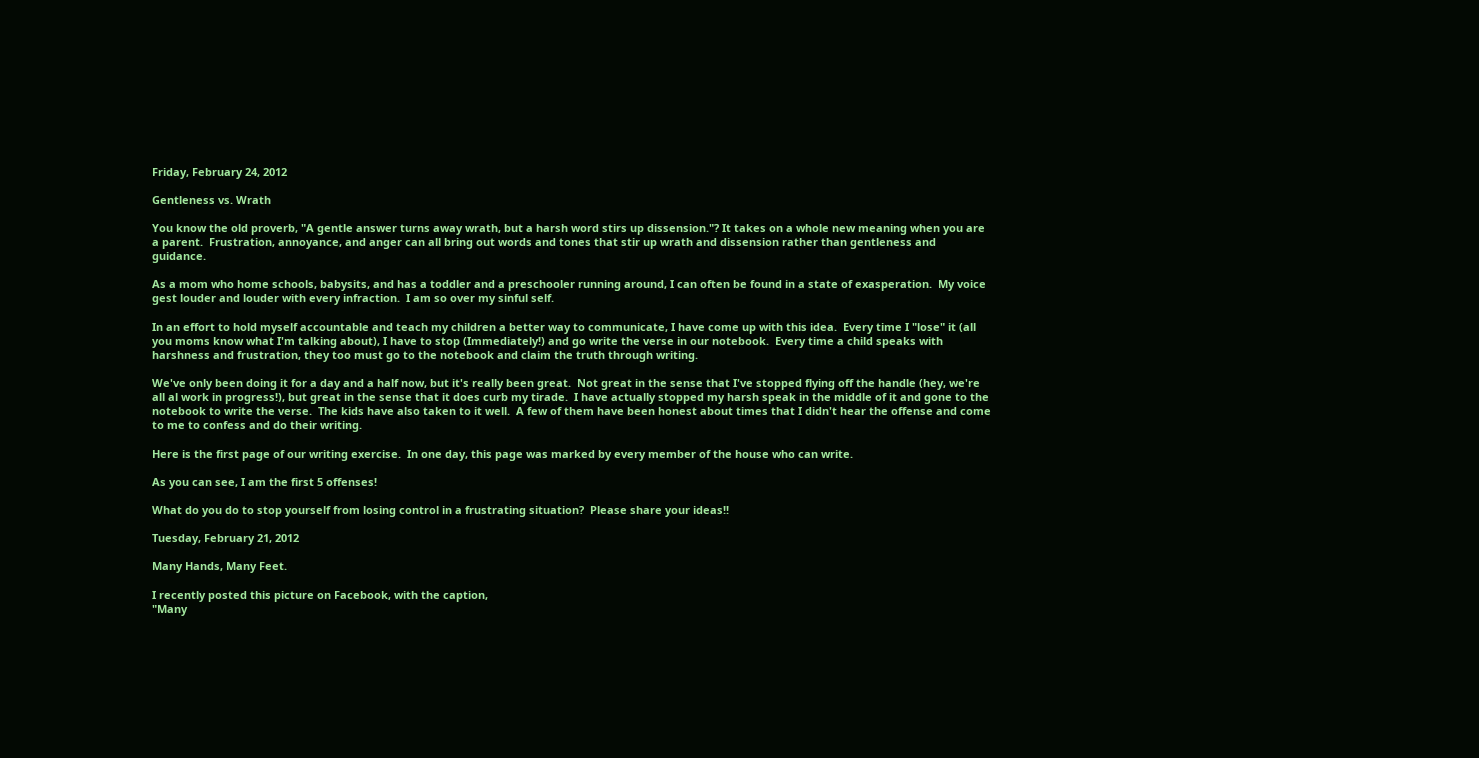Friday, February 24, 2012

Gentleness vs. Wrath

You know the old proverb, "A gentle answer turns away wrath, but a harsh word stirs up dissension."? It takes on a whole new meaning when you are a parent.  Frustration, annoyance, and anger can all bring out words and tones that stir up wrath and dissension rather than gentleness and guidance.

As a mom who home schools, babysits, and has a toddler and a preschooler running around, I can often be found in a state of exasperation.  My voice gest louder and louder with every infraction.  I am so over my sinful self.

In an effort to hold myself accountable and teach my children a better way to communicate, I have come up with this idea.  Every time I "lose" it (all you moms know what I'm talking about), I have to stop (Immediately!) and go write the verse in our notebook.  Every time a child speaks with harshness and frustration, they too must go to the notebook and claim the truth through writing.

We've only been doing it for a day and a half now, but it's really been great.  Not great in the sense that I've stopped flying off the handle (hey, we're all al work in progress!), but great in the sense that it does curb my tirade.  I have actually stopped my harsh speak in the middle of it and gone to the notebook to write the verse.  The kids have also taken to it well.  A few of them have been honest about times that I didn't hear the offense and come to me to confess and do their writing.

Here is the first page of our writing exercise.  In one day, this page was marked by every member of the house who can write.

As you can see, I am the first 5 offenses!

What do you do to stop yourself from losing control in a frustrating situation?  Please share your ideas!!

Tuesday, February 21, 2012

Many Hands, Many Feet.

I recently posted this picture on Facebook, with the caption,
"Many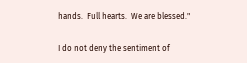hands.  Full hearts.  We are blessed."

I do not deny the sentiment of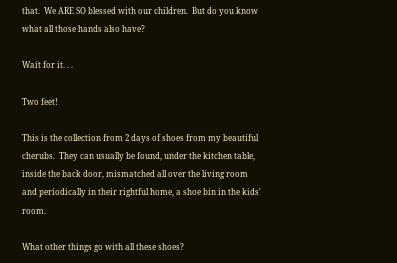that.  We ARE SO blessed with our children.  But do you know what all those hands also have?

Wait for it. . .

Two feet!

This is the collection from 2 days of shoes from my beautiful cherubs.  They can usually be found, under the kitchen table, inside the back door, mismatched all over the living room and periodically in their rightful home, a shoe bin in the kids' room.

What other things go with all these shoes?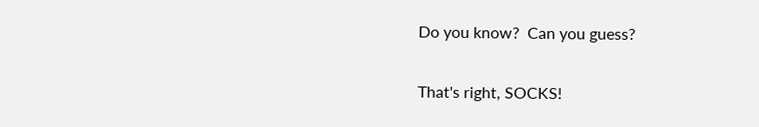Do you know?  Can you guess?

That's right, SOCKS!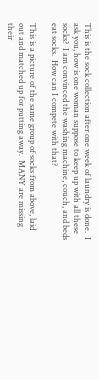This is the sock collection after one week of laundry is done.  I ask you, how is one woman suppose to keep up with all these socks?  I am convinced the washing machine, couch, and beds eat socks.  How can I compete with that?

This is a picture of the same group of socks from above, laid out and matched up for putting away.  MANY are missing their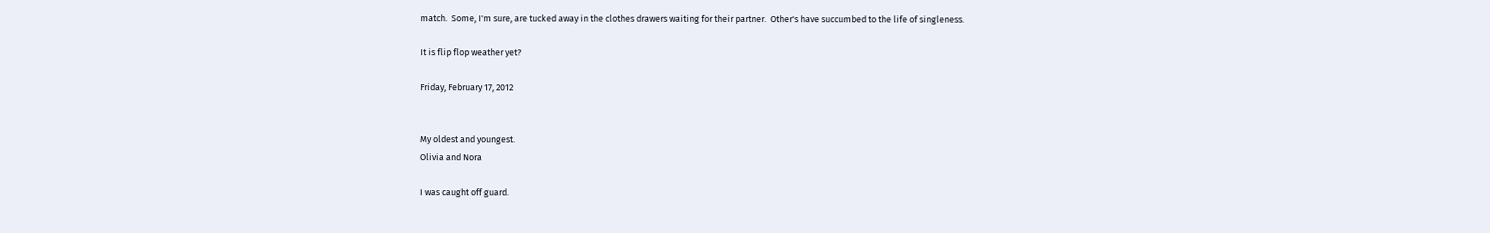match.  Some, I'm sure, are tucked away in the clothes drawers waiting for their partner.  Other's have succumbed to the life of singleness.

It is flip flop weather yet?

Friday, February 17, 2012


My oldest and youngest.
Olivia and Nora

I was caught off guard.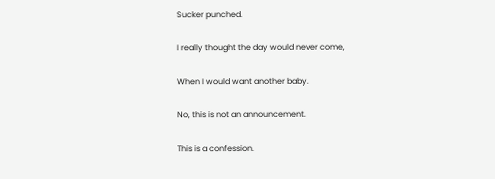Sucker punched.

I really thought the day would never come,

When I would want another baby.

No, this is not an announcement.

This is a confession.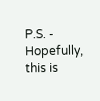P.S. - Hopefully, this is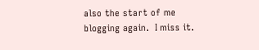also the start of me blogging again.  I miss it.